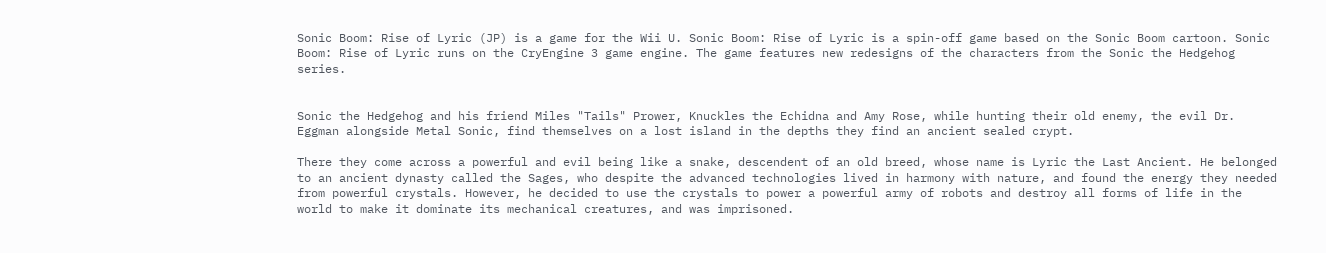Sonic Boom: Rise of Lyric (JP) is a game for the Wii U. Sonic Boom: Rise of Lyric is a spin-off game based on the Sonic Boom cartoon. Sonic Boom: Rise of Lyric runs on the CryEngine 3 game engine. The game features new redesigns of the characters from the Sonic the Hedgehog series.


Sonic the Hedgehog and his friend Miles "Tails" Prower, Knuckles the Echidna and Amy Rose, while hunting their old enemy, the evil Dr. Eggman alongside Metal Sonic, find themselves on a lost island in the depths they find an ancient sealed crypt.

There they come across a powerful and evil being like a snake, descendent of an old breed, whose name is Lyric the Last Ancient. He belonged to an ancient dynasty called the Sages, who despite the advanced technologies lived in harmony with nature, and found the energy they needed from powerful crystals. However, he decided to use the crystals to power a powerful army of robots and destroy all forms of life in the world to make it dominate its mechanical creatures, and was imprisoned.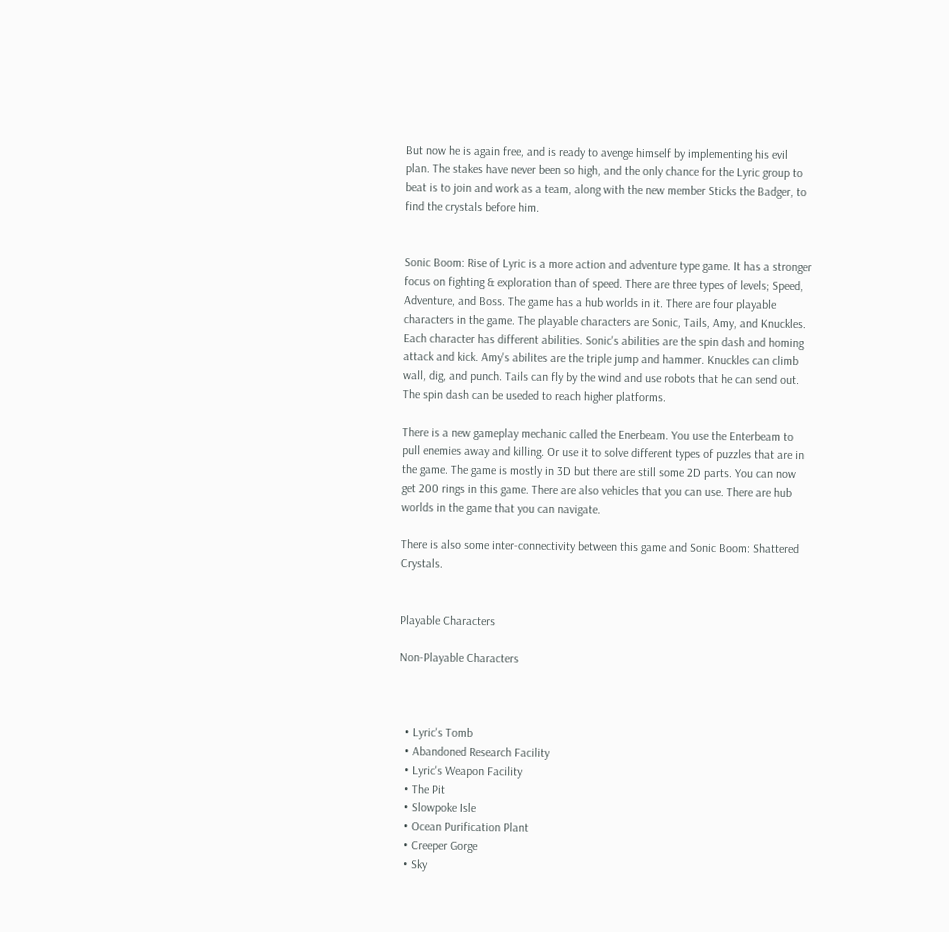But now he is again free, and is ready to avenge himself by implementing his evil plan. The stakes have never been so high, and the only chance for the Lyric group to beat is to join and work as a team, along with the new member Sticks the Badger, to find the crystals before him.


Sonic Boom: Rise of Lyric is a more action and adventure type game. It has a stronger focus on fighting & exploration than of speed. There are three types of levels; Speed, Adventure, and Boss. The game has a hub worlds in it. There are four playable characters in the game. The playable characters are Sonic, Tails, Amy, and Knuckles. Each character has different abilities. Sonic's abilities are the spin dash and homing attack and kick. Amy's abilites are the triple jump and hammer. Knuckles can climb wall, dig, and punch. Tails can fly by the wind and use robots that he can send out. The spin dash can be useded to reach higher platforms.

There is a new gameplay mechanic called the Enerbeam. You use the Enterbeam to pull enemies away and killing. Or use it to solve different types of puzzles that are in the game. The game is mostly in 3D but there are still some 2D parts. You can now get 200 rings in this game. There are also vehicles that you can use. There are hub worlds in the game that you can navigate.

There is also some inter-connectivity between this game and Sonic Boom: Shattered Crystals.


Playable Characters

Non-Playable Characters



  • Lyric's Tomb
  • Abandoned Research Facility
  • Lyric's Weapon Facility
  • The Pit
  • Slowpoke Isle
  • Ocean Purification Plant
  • Creeper Gorge
  • Sky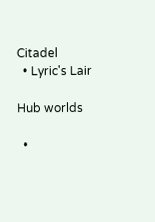Citadel
  • Lyric's Lair

Hub worlds

  •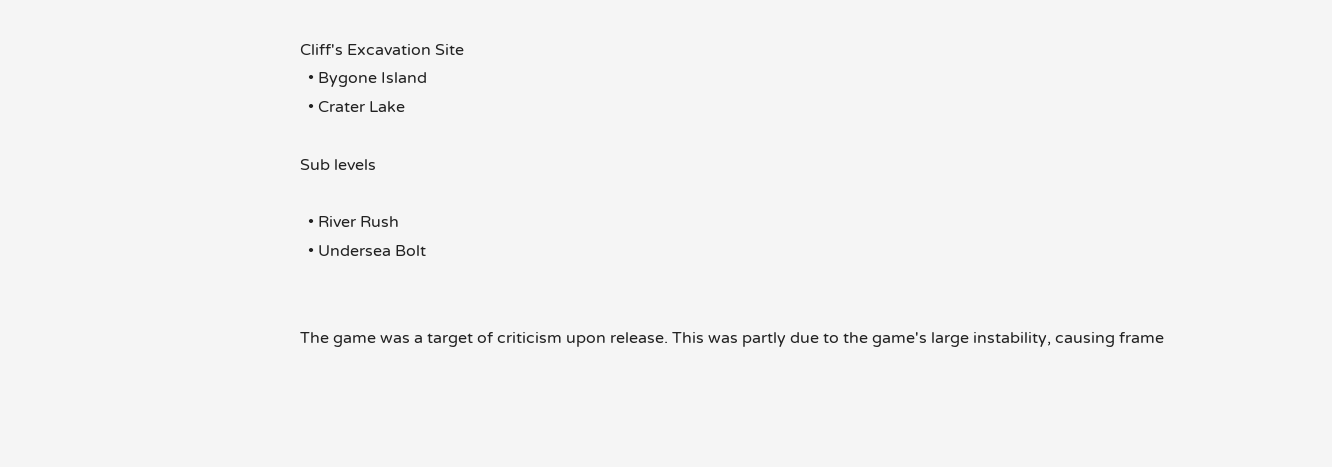Cliff's Excavation Site
  • Bygone Island
  • Crater Lake

Sub levels

  • River Rush
  • Undersea Bolt


The game was a target of criticism upon release. This was partly due to the game's large instability, causing frame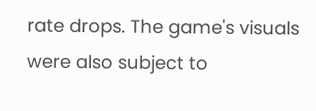rate drops. The game's visuals were also subject to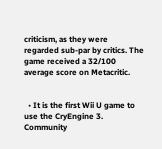criticism, as they were regarded sub-par by critics. The game received a 32/100 average score on Metacritic.


  • It is the first Wii U game to use the CryEngine 3.
Community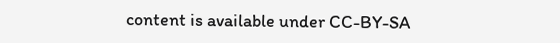content is available under CC-BY-SA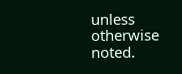unless otherwise noted.